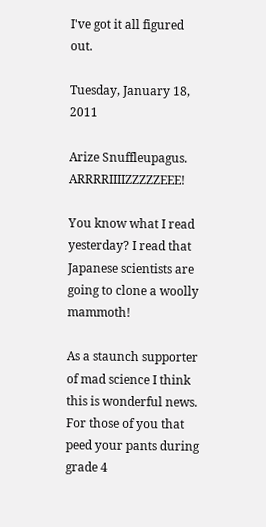I've got it all figured out.

Tuesday, January 18, 2011

Arize Snuffleupagus. ARRRRIIIIZZZZZEEE!

You know what I read yesterday? I read that Japanese scientists are going to clone a woolly mammoth!

As a staunch supporter of mad science I think this is wonderful news. For those of you that peed your pants during grade 4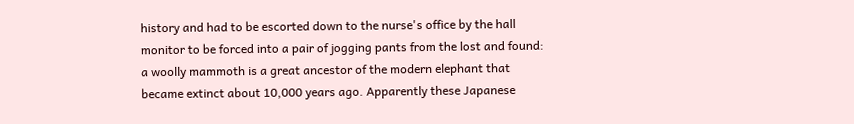history and had to be escorted down to the nurse's office by the hall monitor to be forced into a pair of jogging pants from the lost and found:  a woolly mammoth is a great ancestor of the modern elephant that became extinct about 10,000 years ago. Apparently these Japanese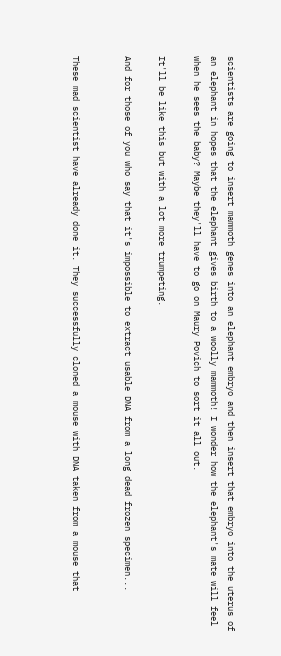scientists are going to insert mammoth genes into an elephant embryo and then insert that embryo into the uterus of an elephant in hopes that the elephant gives birth to a woolly mammoth! I wonder how the elephant's mate will feel when he sees the baby? Maybe they'll have to go on Maury Povich to sort it all out.

It'll be like this but with a lot more trumpeting.

And for those of you who say that it's impossible to extract usable DNA from a long dead frozen specimen...


These mad scientist have already done it. They successfully cloned a mouse with DNA taken from a mouse that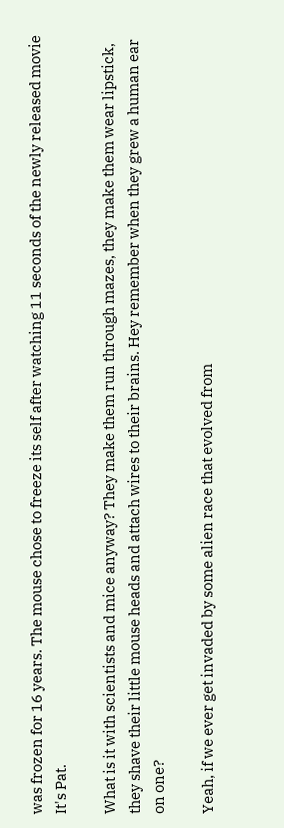was frozen for 16 years. The mouse chose to freeze its self after watching 11 seconds of the newly released movie It's Pat.

What is it with scientists and mice anyway? They make them run through mazes, they make them wear lipstick, they shave their little mouse heads and attach wires to their brains. Hey remember when they grew a human ear on one?

Yeah, if we ever get invaded by some alien race that evolved from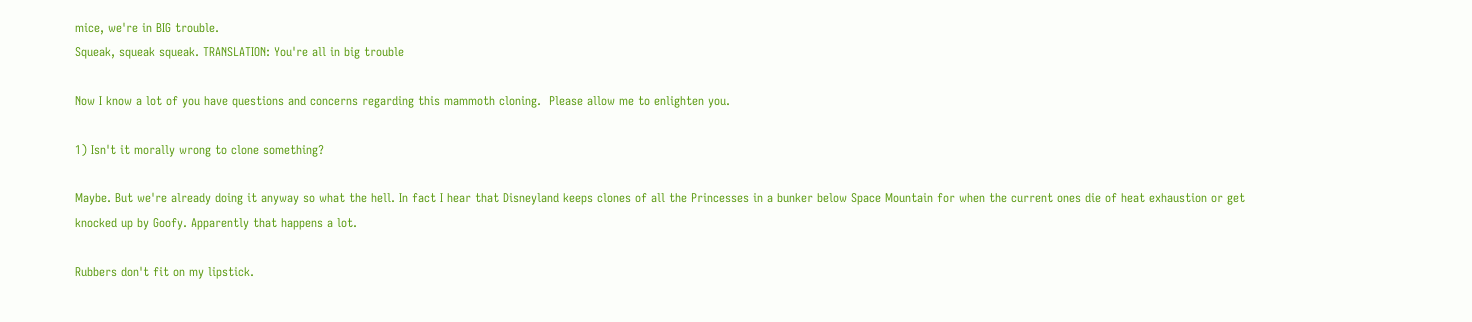mice, we're in BIG trouble.
Squeak, squeak squeak. TRANSLATION: You're all in big trouble

Now I know a lot of you have questions and concerns regarding this mammoth cloning.  Please allow me to enlighten you.

1) Isn't it morally wrong to clone something?

Maybe. But we're already doing it anyway so what the hell. In fact I hear that Disneyland keeps clones of all the Princesses in a bunker below Space Mountain for when the current ones die of heat exhaustion or get knocked up by Goofy. Apparently that happens a lot.

Rubbers don't fit on my lipstick.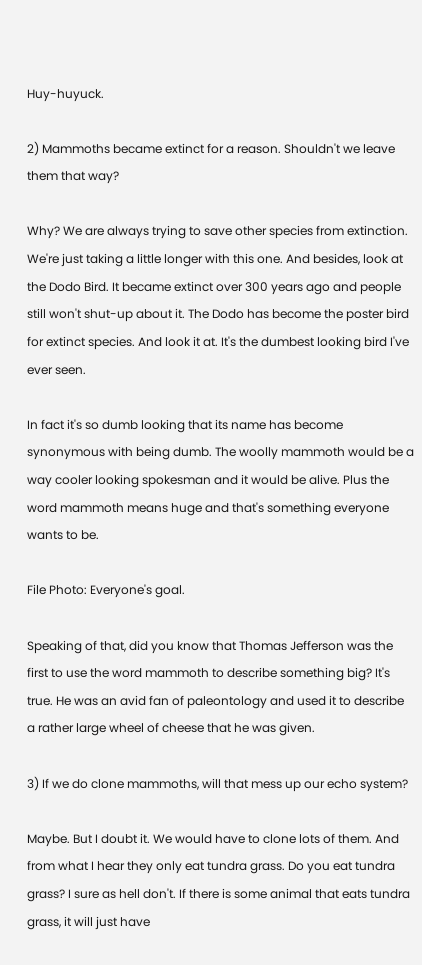Huy-huyuck.

2) Mammoths became extinct for a reason. Shouldn't we leave them that way?

Why? We are always trying to save other species from extinction. We're just taking a little longer with this one. And besides, look at the Dodo Bird. It became extinct over 300 years ago and people still won't shut-up about it. The Dodo has become the poster bird for extinct species. And look it at. It's the dumbest looking bird I've ever seen.

In fact it's so dumb looking that its name has become synonymous with being dumb. The woolly mammoth would be a way cooler looking spokesman and it would be alive. Plus the word mammoth means huge and that's something everyone wants to be.

File Photo: Everyone's goal.

Speaking of that, did you know that Thomas Jefferson was the first to use the word mammoth to describe something big? It's true. He was an avid fan of paleontology and used it to describe a rather large wheel of cheese that he was given.

3) If we do clone mammoths, will that mess up our echo system?

Maybe. But I doubt it. We would have to clone lots of them. And from what I hear they only eat tundra grass. Do you eat tundra grass? I sure as hell don't. If there is some animal that eats tundra grass, it will just have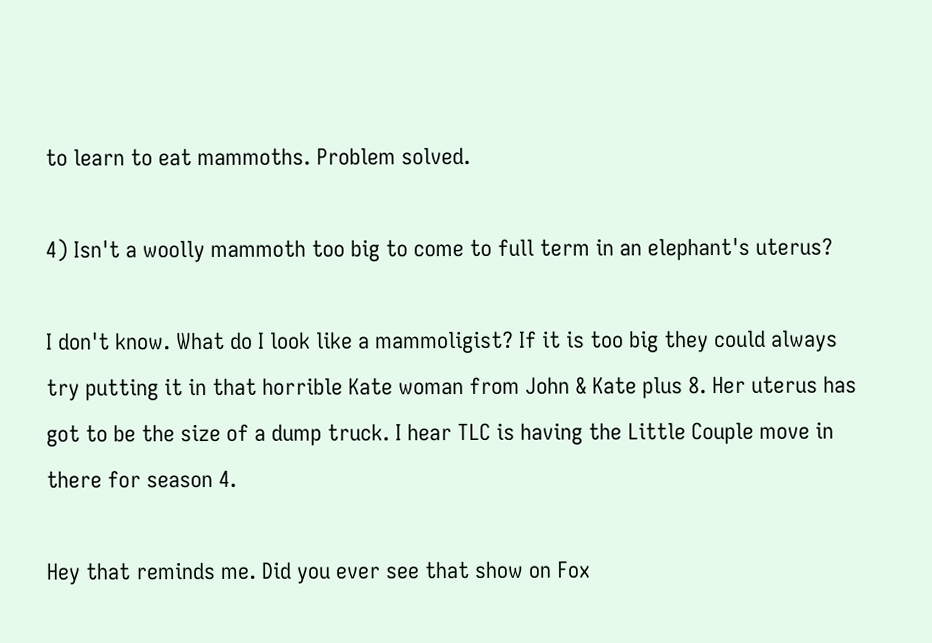to learn to eat mammoths. Problem solved.

4) Isn't a woolly mammoth too big to come to full term in an elephant's uterus?

I don't know. What do I look like a mammoligist? If it is too big they could always try putting it in that horrible Kate woman from John & Kate plus 8. Her uterus has got to be the size of a dump truck. I hear TLC is having the Little Couple move in there for season 4.

Hey that reminds me. Did you ever see that show on Fox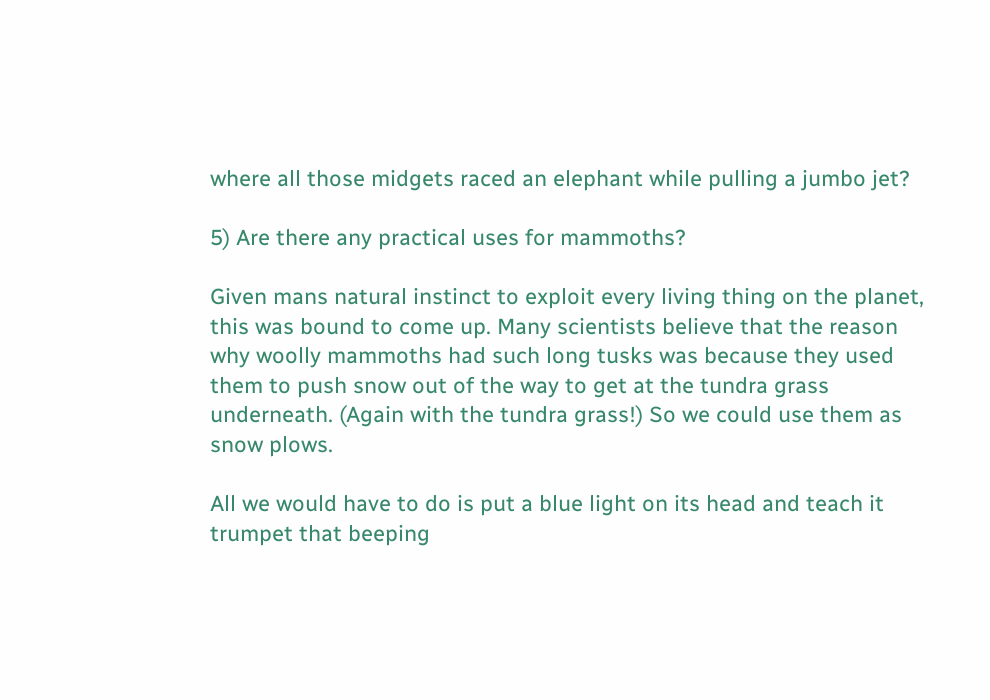where all those midgets raced an elephant while pulling a jumbo jet?

5) Are there any practical uses for mammoths?

Given mans natural instinct to exploit every living thing on the planet, this was bound to come up. Many scientists believe that the reason why woolly mammoths had such long tusks was because they used them to push snow out of the way to get at the tundra grass underneath. (Again with the tundra grass!) So we could use them as snow plows.

All we would have to do is put a blue light on its head and teach it trumpet that beeping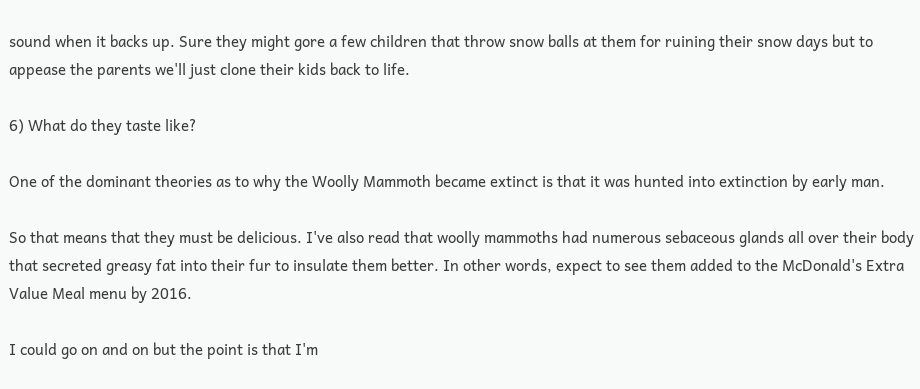sound when it backs up. Sure they might gore a few children that throw snow balls at them for ruining their snow days but to appease the parents we'll just clone their kids back to life.

6) What do they taste like?

One of the dominant theories as to why the Woolly Mammoth became extinct is that it was hunted into extinction by early man.

So that means that they must be delicious. I've also read that woolly mammoths had numerous sebaceous glands all over their body that secreted greasy fat into their fur to insulate them better. In other words, expect to see them added to the McDonald's Extra Value Meal menu by 2016.

I could go on and on but the point is that I'm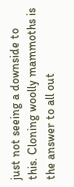just not seeing a downside to this. Cloning woolly mammoths is the answer to all out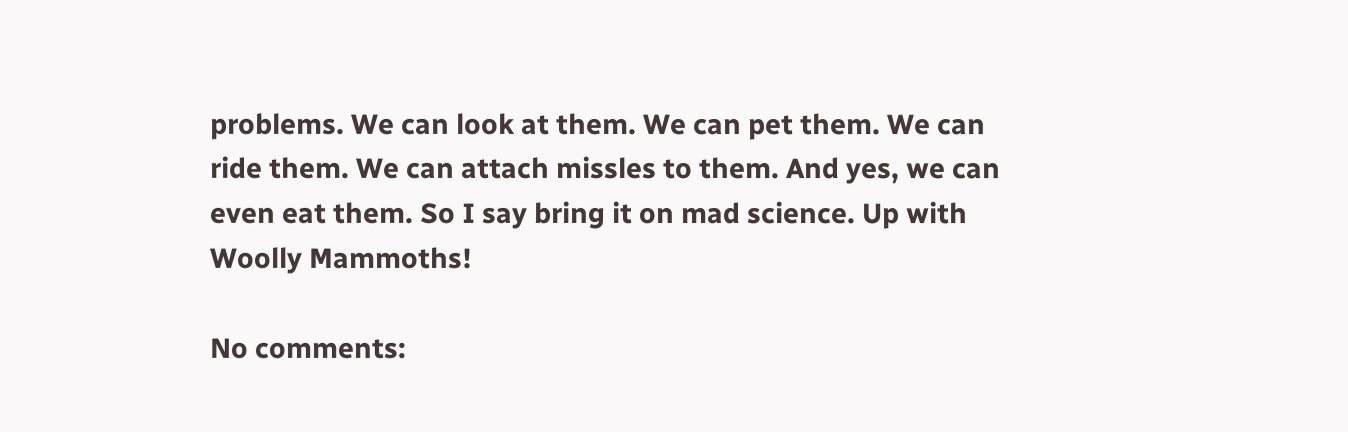problems. We can look at them. We can pet them. We can ride them. We can attach missles to them. And yes, we can even eat them. So I say bring it on mad science. Up with Woolly Mammoths!

No comments: